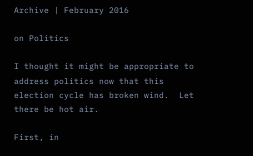Archive | February 2016

on Politics

I thought it might be appropriate to address politics now that this election cycle has broken wind.  Let there be hot air.

First, in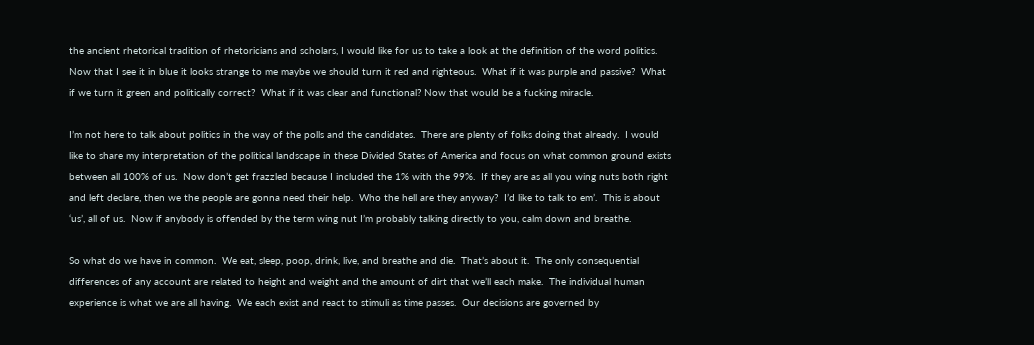the ancient rhetorical tradition of rhetoricians and scholars, I would like for us to take a look at the definition of the word politics.  Now that I see it in blue it looks strange to me maybe we should turn it red and righteous.  What if it was purple and passive?  What if we turn it green and politically correct?  What if it was clear and functional? Now that would be a fucking miracle.

I’m not here to talk about politics in the way of the polls and the candidates.  There are plenty of folks doing that already.  I would like to share my interpretation of the political landscape in these Divided States of America and focus on what common ground exists between all 100% of us.  Now don’t get frazzled because I included the 1% with the 99%.  If they are as all you wing nuts both right and left declare, then we the people are gonna need their help.  Who the hell are they anyway?  I’d like to talk to em’.  This is about ‘us’, all of us.  Now if anybody is offended by the term wing nut I’m probably talking directly to you, calm down and breathe.

So what do we have in common.  We eat, sleep, poop, drink, live, and breathe and die.  That’s about it.  The only consequential differences of any account are related to height and weight and the amount of dirt that we’ll each make.  The individual human experience is what we are all having.  We each exist and react to stimuli as time passes.  Our decisions are governed by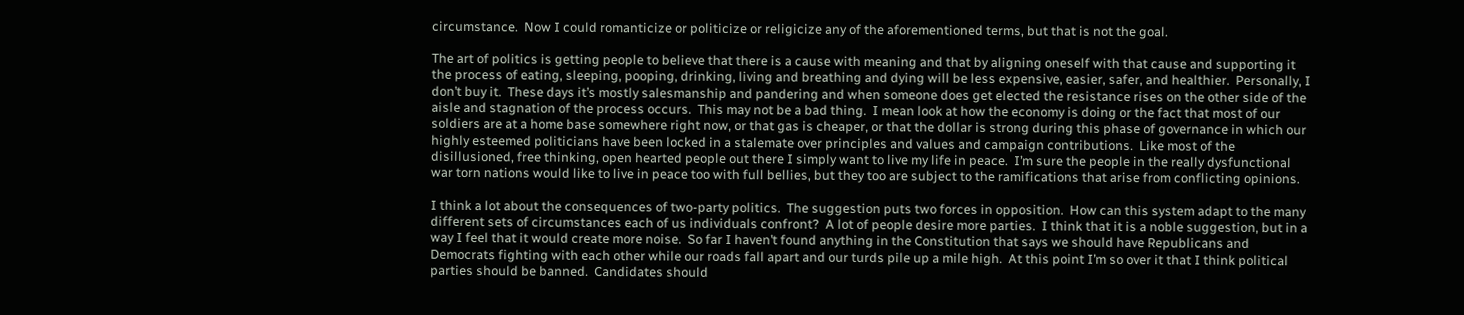circumstance.  Now I could romanticize or politicize or religicize any of the aforementioned terms, but that is not the goal.

The art of politics is getting people to believe that there is a cause with meaning and that by aligning oneself with that cause and supporting it the process of eating, sleeping, pooping, drinking, living and breathing and dying will be less expensive, easier, safer, and healthier.  Personally, I don’t buy it.  These days it’s mostly salesmanship and pandering and when someone does get elected the resistance rises on the other side of the aisle and stagnation of the process occurs.  This may not be a bad thing.  I mean look at how the economy is doing or the fact that most of our soldiers are at a home base somewhere right now, or that gas is cheaper, or that the dollar is strong during this phase of governance in which our highly esteemed politicians have been locked in a stalemate over principles and values and campaign contributions.  Like most of the disillusioned, free thinking, open hearted people out there I simply want to live my life in peace.  I’m sure the people in the really dysfunctional war torn nations would like to live in peace too with full bellies, but they too are subject to the ramifications that arise from conflicting opinions.

I think a lot about the consequences of two-party politics.  The suggestion puts two forces in opposition.  How can this system adapt to the many different sets of circumstances each of us individuals confront?  A lot of people desire more parties.  I think that it is a noble suggestion, but in a way I feel that it would create more noise.  So far I haven’t found anything in the Constitution that says we should have Republicans and Democrats fighting with each other while our roads fall apart and our turds pile up a mile high.  At this point I’m so over it that I think political parties should be banned.  Candidates should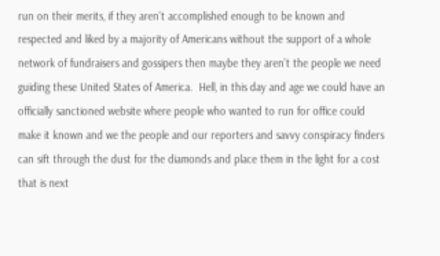run on their merits, if they aren’t accomplished enough to be known and respected and liked by a majority of Americans without the support of a whole network of fundraisers and gossipers then maybe they aren’t the people we need guiding these United States of America.  Hell, in this day and age we could have an officially sanctioned website where people who wanted to run for office could make it known and we the people and our reporters and savvy conspiracy finders can sift through the dust for the diamonds and place them in the light for a cost that is next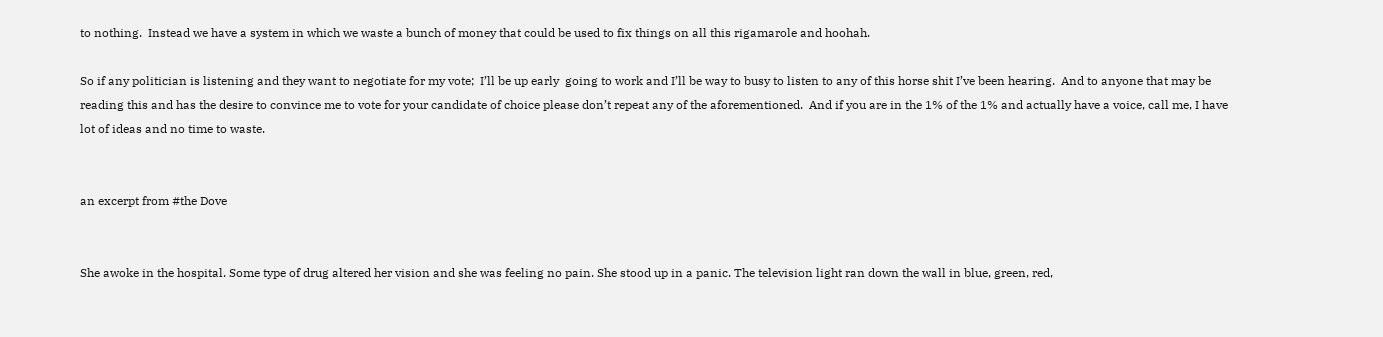to nothing.  Instead we have a system in which we waste a bunch of money that could be used to fix things on all this rigamarole and hoohah.

So if any politician is listening and they want to negotiate for my vote;  I’ll be up early  going to work and I’ll be way to busy to listen to any of this horse shit I’ve been hearing.  And to anyone that may be reading this and has the desire to convince me to vote for your candidate of choice please don’t repeat any of the aforementioned.  And if you are in the 1% of the 1% and actually have a voice, call me, I have lot of ideas and no time to waste.


an excerpt from #the Dove


She awoke in the hospital. Some type of drug altered her vision and she was feeling no pain. She stood up in a panic. The television light ran down the wall in blue, green, red,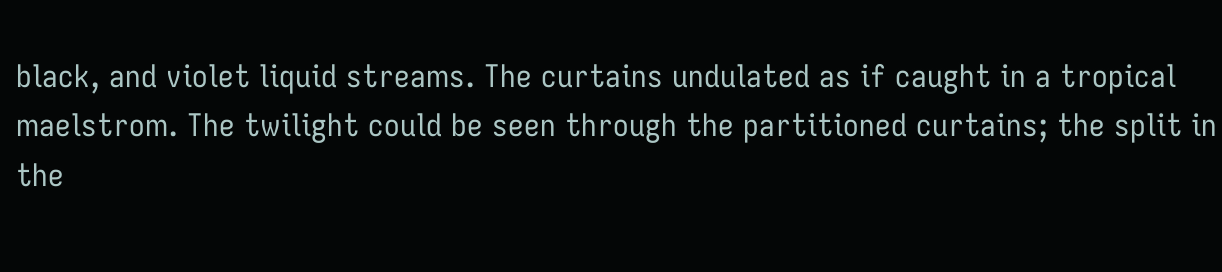black, and violet liquid streams. The curtains undulated as if caught in a tropical maelstrom. The twilight could be seen through the partitioned curtains; the split in the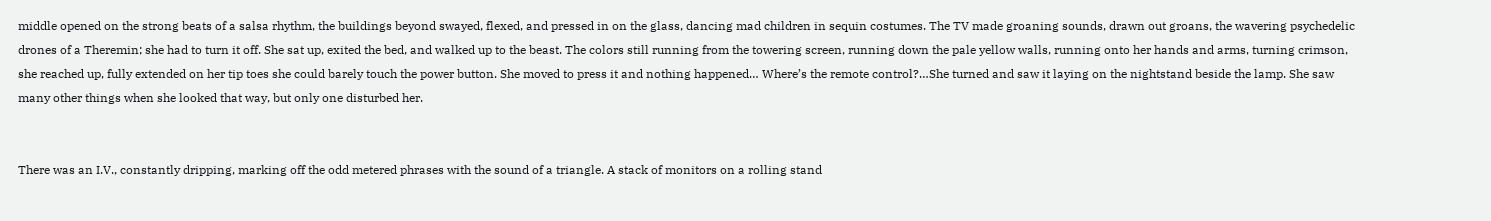middle opened on the strong beats of a salsa rhythm, the buildings beyond swayed, flexed, and pressed in on the glass, dancing mad children in sequin costumes. The TV made groaning sounds, drawn out groans, the wavering psychedelic drones of a Theremin; she had to turn it off. She sat up, exited the bed, and walked up to the beast. The colors still running from the towering screen, running down the pale yellow walls, running onto her hands and arms, turning crimson, she reached up, fully extended on her tip toes she could barely touch the power button. She moved to press it and nothing happened… Where’s the remote control?…She turned and saw it laying on the nightstand beside the lamp. She saw many other things when she looked that way, but only one disturbed her.


There was an I.V., constantly dripping, marking off the odd metered phrases with the sound of a triangle. A stack of monitors on a rolling stand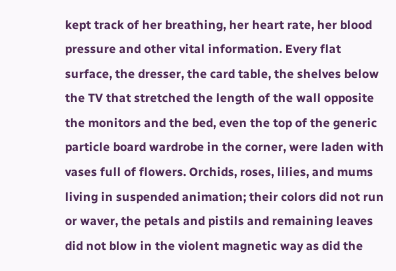kept track of her breathing, her heart rate, her blood pressure and other vital information. Every flat surface, the dresser, the card table, the shelves below the TV that stretched the length of the wall opposite the monitors and the bed, even the top of the generic particle board wardrobe in the corner, were laden with vases full of flowers. Orchids, roses, lilies, and mums living in suspended animation; their colors did not run or waver, the petals and pistils and remaining leaves did not blow in the violent magnetic way as did the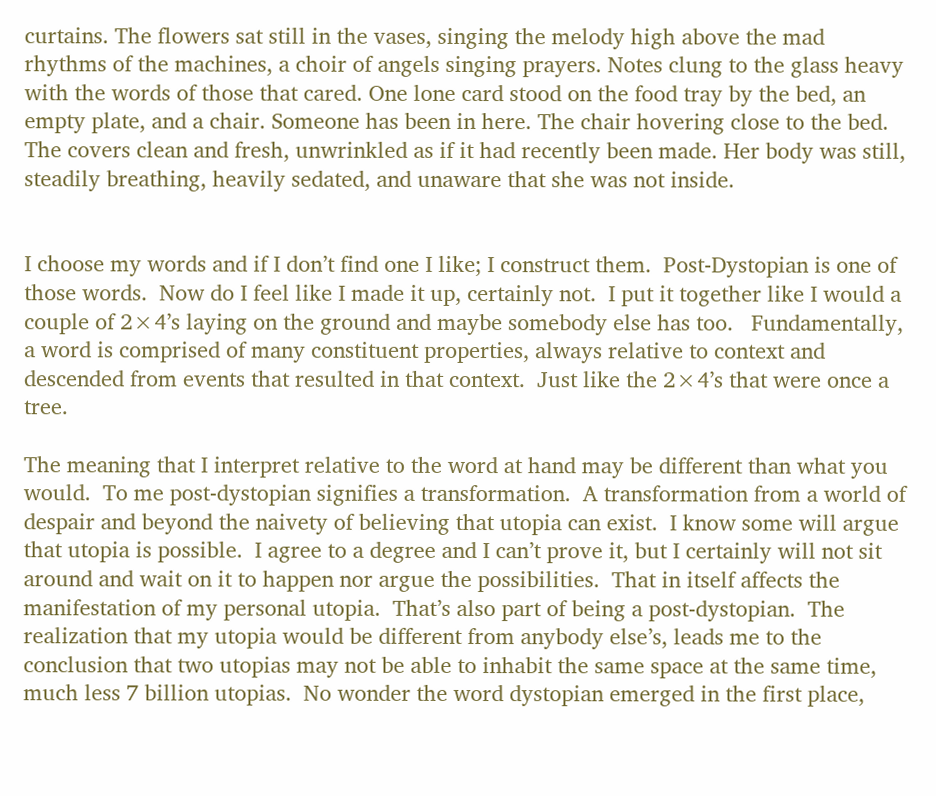curtains. The flowers sat still in the vases, singing the melody high above the mad rhythms of the machines, a choir of angels singing prayers. Notes clung to the glass heavy with the words of those that cared. One lone card stood on the food tray by the bed, an empty plate, and a chair. Someone has been in here. The chair hovering close to the bed. The covers clean and fresh, unwrinkled as if it had recently been made. Her body was still, steadily breathing, heavily sedated, and unaware that she was not inside.


I choose my words and if I don’t find one I like; I construct them.  Post-Dystopian is one of those words.  Now do I feel like I made it up, certainly not.  I put it together like I would a couple of 2×4’s laying on the ground and maybe somebody else has too.   Fundamentally, a word is comprised of many constituent properties, always relative to context and descended from events that resulted in that context.  Just like the 2×4’s that were once a tree.

The meaning that I interpret relative to the word at hand may be different than what you would.  To me post-dystopian signifies a transformation.  A transformation from a world of despair and beyond the naivety of believing that utopia can exist.  I know some will argue that utopia is possible.  I agree to a degree and I can’t prove it, but I certainly will not sit around and wait on it to happen nor argue the possibilities.  That in itself affects the manifestation of my personal utopia.  That’s also part of being a post-dystopian.  The realization that my utopia would be different from anybody else’s, leads me to the conclusion that two utopias may not be able to inhabit the same space at the same time, much less 7 billion utopias.  No wonder the word dystopian emerged in the first place,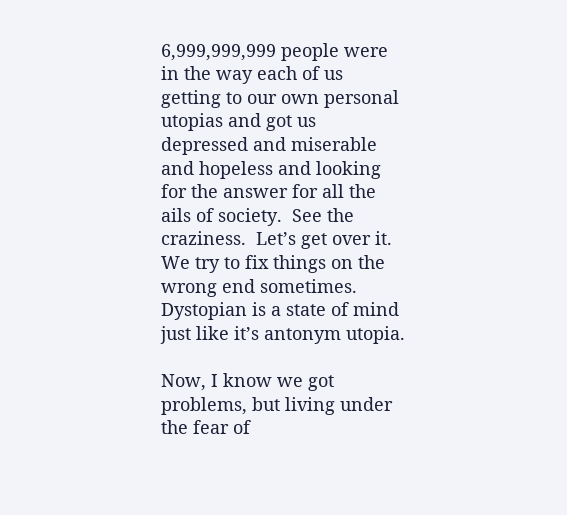6,999,999,999 people were in the way each of us getting to our own personal utopias and got us depressed and miserable and hopeless and looking for the answer for all the ails of society.  See the craziness.  Let’s get over it.  We try to fix things on the wrong end sometimes.  Dystopian is a state of mind just like it’s antonym utopia.

Now, I know we got problems, but living under the fear of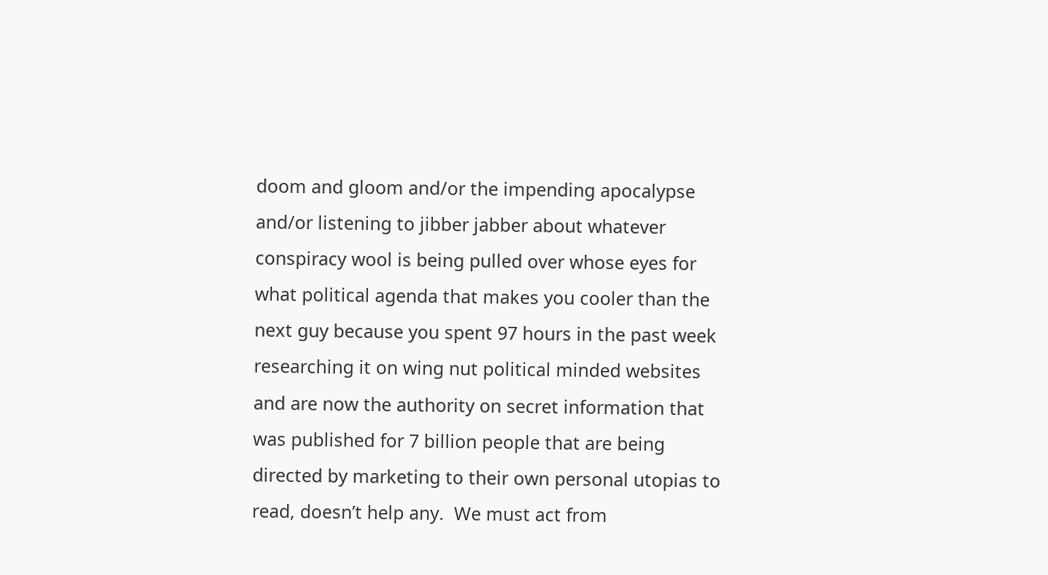doom and gloom and/or the impending apocalypse and/or listening to jibber jabber about whatever conspiracy wool is being pulled over whose eyes for what political agenda that makes you cooler than the next guy because you spent 97 hours in the past week researching it on wing nut political minded websites and are now the authority on secret information that was published for 7 billion people that are being directed by marketing to their own personal utopias to read, doesn’t help any.  We must act from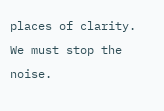places of clarity.  We must stop the noise.